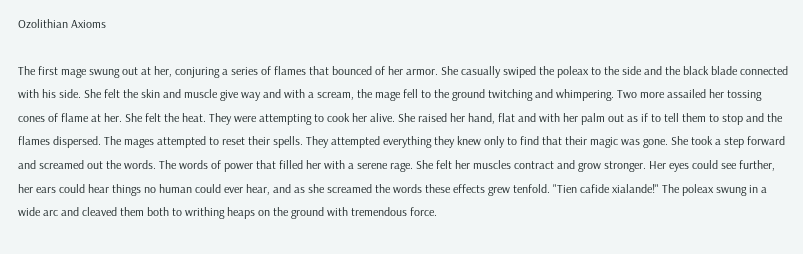Ozolithian Axioms

The first mage swung out at her, conjuring a series of flames that bounced of her armor. She casually swiped the poleax to the side and the black blade connected with his side. She felt the skin and muscle give way and with a scream, the mage fell to the ground twitching and whimpering. Two more assailed her tossing cones of flame at her. She felt the heat. They were attempting to cook her alive. She raised her hand, flat and with her palm out as if to tell them to stop and the flames dispersed. The mages attempted to reset their spells. They attempted everything they knew only to find that their magic was gone. She took a step forward and screamed out the words. The words of power that filled her with a serene rage. She felt her muscles contract and grow stronger. Her eyes could see further, her ears could hear things no human could ever hear, and as she screamed the words these effects grew tenfold. "Tien cafide xialande!" The poleax swung in a wide arc and cleaved them both to writhing heaps on the ground with tremendous force.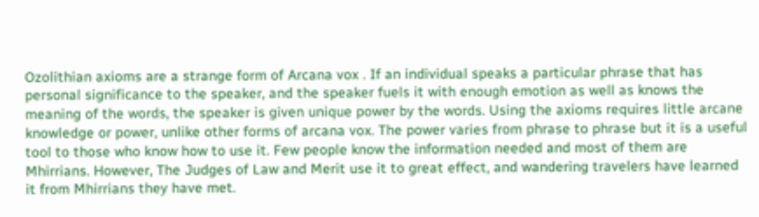Ozolithian axioms are a strange form of Arcana vox . If an individual speaks a particular phrase that has personal significance to the speaker, and the speaker fuels it with enough emotion as well as knows the meaning of the words, the speaker is given unique power by the words. Using the axioms requires little arcane knowledge or power, unlike other forms of arcana vox. The power varies from phrase to phrase but it is a useful tool to those who know how to use it. Few people know the information needed and most of them are Mhirrians. However, The Judges of Law and Merit use it to great effect, and wandering travelers have learned it from Mhirrians they have met.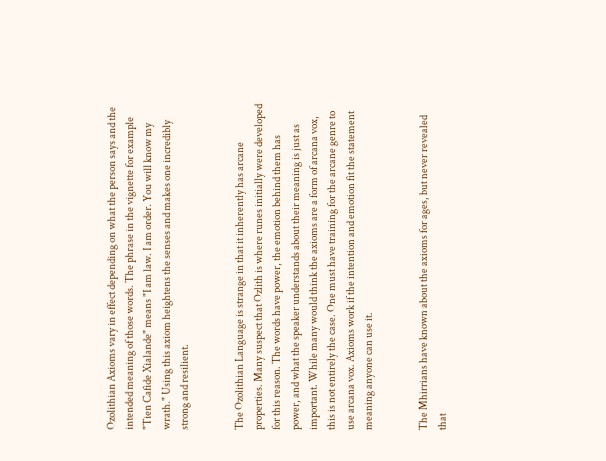Ozolithian Axioms vary in effect depending on what the person says and the intended meaning of those words. The phrase in the vignette for example "Tien Cafide Xialande" means "I am law. I am order. You will know my wrath." Using this axiom heightens the senses and makes one incredibly strong and resilient.


The Ozolithian Language is strange in that it inherently has arcane properties. Many suspect that Ozlith is where runes initially were developed for this reason. The words have power, the emotion behind them has power, and what the speaker understands about their meaning is just as important. While many would think the axioms are a form of arcana vox, this is not entirely the case. One must have training for the arcane genre to use arcana vox. Axioms work if the intention and emotion fit the statement meaning anyone can use it.


The Mhirrians have known about the axioms for ages, but never revealed that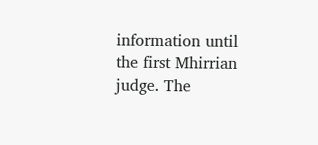information until the first Mhirrian judge. The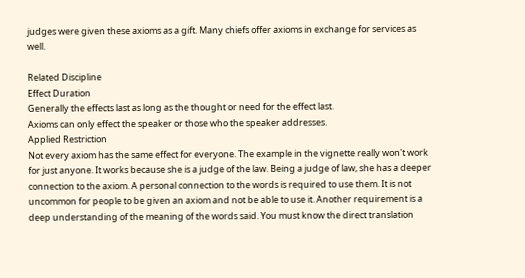judges were given these axioms as a gift. Many chiefs offer axioms in exchange for services as well.

Related Discipline
Effect Duration
Generally the effects last as long as the thought or need for the effect last.
Axioms can only effect the speaker or those who the speaker addresses.
Applied Restriction
Not every axiom has the same effect for everyone. The example in the vignette really won't work for just anyone. It works because she is a judge of the law. Being a judge of law, she has a deeper connection to the axiom. A personal connection to the words is required to use them. It is not uncommon for people to be given an axiom and not be able to use it. Another requirement is a deep understanding of the meaning of the words said. You must know the direct translation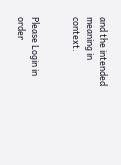and the intended meaning in context.


Please Login in order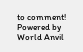to comment!
Powered by World Anvil